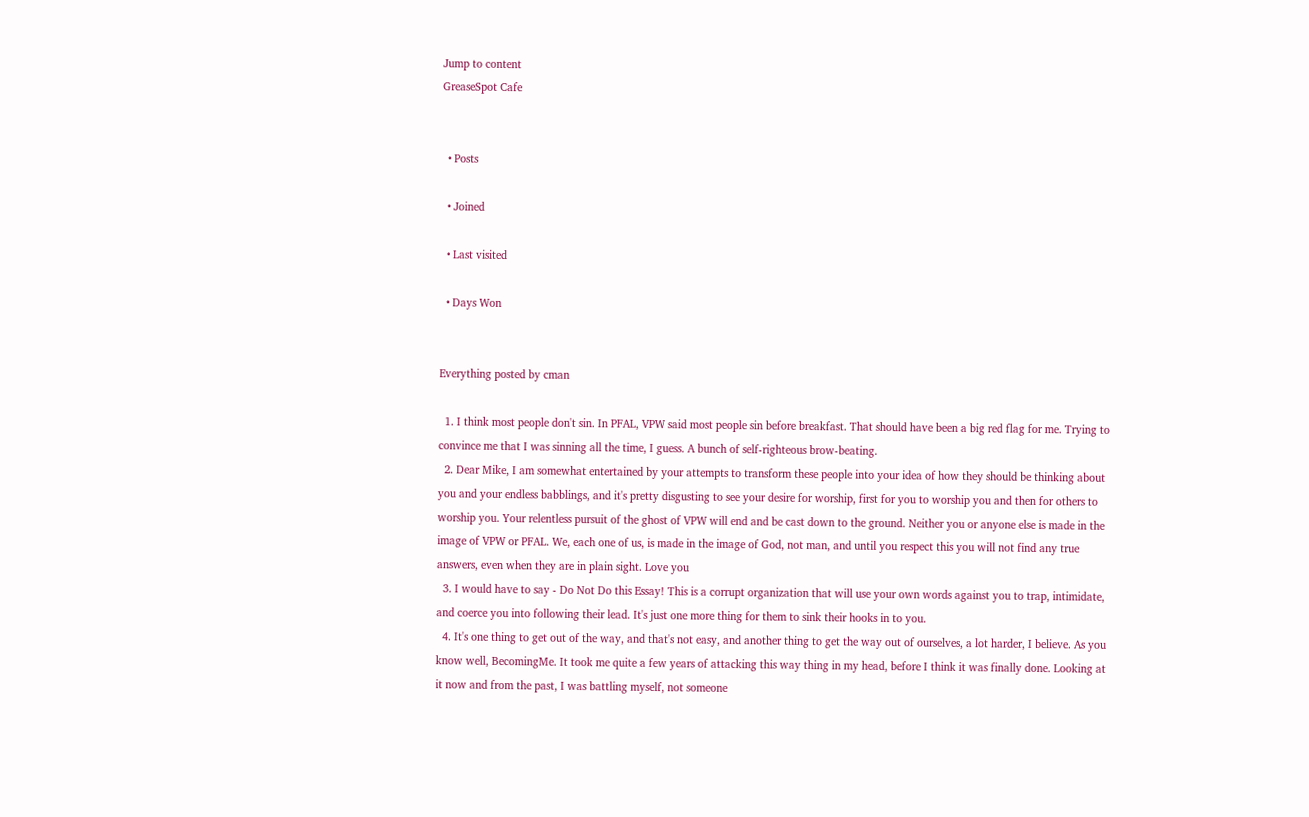Jump to content
GreaseSpot Cafe


  • Posts

  • Joined

  • Last visited

  • Days Won


Everything posted by cman

  1. I think most people don't sin. In PFAL, VPW said most people sin before breakfast. That should have been a big red flag for me. Trying to convince me that I was sinning all the time, I guess. A bunch of self-righteous brow-beating.
  2. Dear Mike, I am somewhat entertained by your attempts to transform these people into your idea of how they should be thinking about you and your endless babblings, and it's pretty disgusting to see your desire for worship, first for you to worship you and then for others to worship you. Your relentless pursuit of the ghost of VPW will end and be cast down to the ground. Neither you or anyone else is made in the image of VPW or PFAL. We, each one of us, is made in the image of God, not man, and until you respect this you will not find any true answers, even when they are in plain sight. Love you
  3. I would have to say - Do Not Do this Essay! This is a corrupt organization that will use your own words against you to trap, intimidate, and coerce you into following their lead. It's just one more thing for them to sink their hooks in to you.
  4. It's one thing to get out of the way, and that's not easy, and another thing to get the way out of ourselves, a lot harder, I believe. As you know well, BecomingMe. It took me quite a few years of attacking this way thing in my head, before I think it was finally done. Looking at it now and from the past, I was battling myself, not someone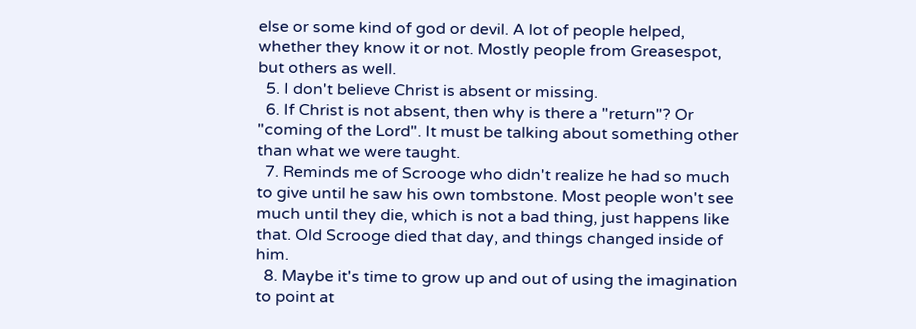else or some kind of god or devil. A lot of people helped, whether they know it or not. Mostly people from Greasespot, but others as well.
  5. I don't believe Christ is absent or missing.
  6. If Christ is not absent, then why is there a "return"? Or "coming of the Lord". It must be talking about something other than what we were taught.
  7. Reminds me of Scrooge who didn't realize he had so much to give until he saw his own tombstone. Most people won't see much until they die, which is not a bad thing, just happens like that. Old Scrooge died that day, and things changed inside of him.
  8. Maybe it's time to grow up and out of using the imagination to point at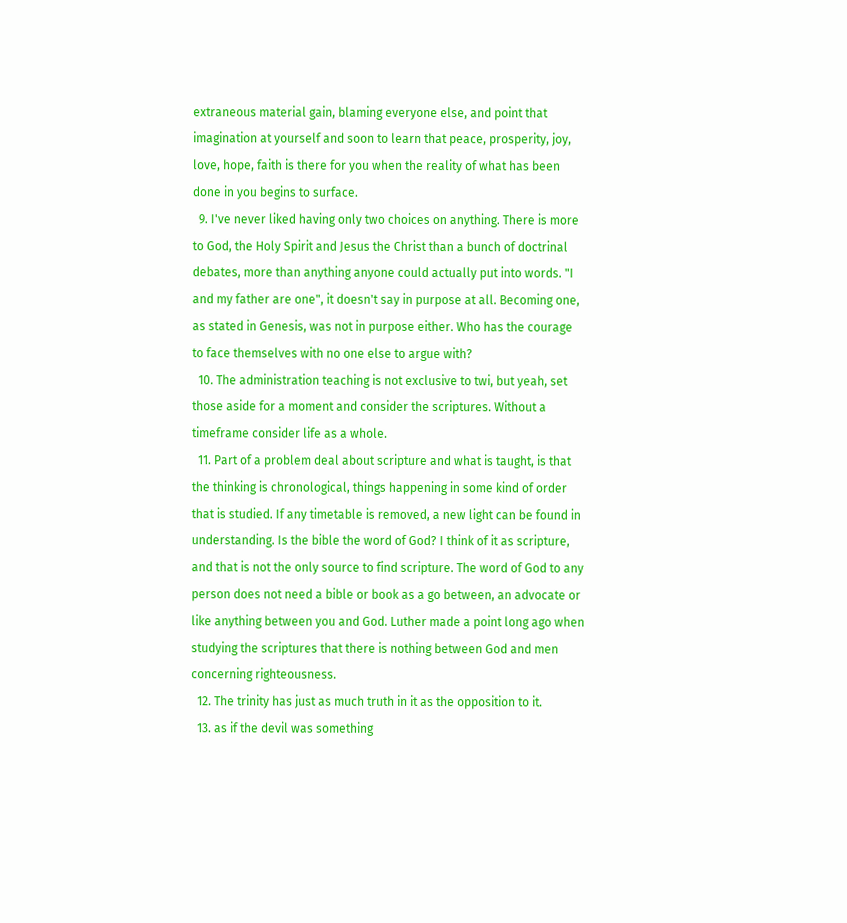extraneous material gain, blaming everyone else, and point that imagination at yourself and soon to learn that peace, prosperity, joy, love, hope, faith is there for you when the reality of what has been done in you begins to surface.
  9. I've never liked having only two choices on anything. There is more to God, the Holy Spirit and Jesus the Christ than a bunch of doctrinal debates, more than anything anyone could actually put into words. "I and my father are one", it doesn't say in purpose at all. Becoming one, as stated in Genesis, was not in purpose either. Who has the courage to face themselves with no one else to argue with?
  10. The administration teaching is not exclusive to twi, but yeah, set those aside for a moment and consider the scriptures. Without a timeframe consider life as a whole.
  11. Part of a problem deal about scripture and what is taught, is that the thinking is chronological, things happening in some kind of order that is studied. If any timetable is removed, a new light can be found in understanding. Is the bible the word of God? I think of it as scripture, and that is not the only source to find scripture. The word of God to any person does not need a bible or book as a go between, an advocate or like anything between you and God. Luther made a point long ago when studying the scriptures that there is nothing between God and men concerning righteousness.
  12. The trinity has just as much truth in it as the opposition to it.
  13. as if the devil was something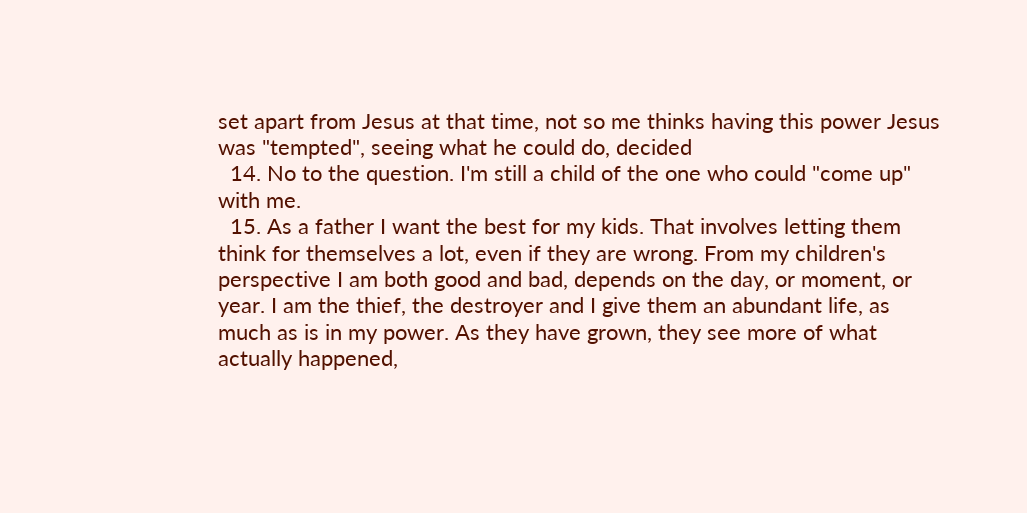set apart from Jesus at that time, not so me thinks having this power Jesus was "tempted", seeing what he could do, decided
  14. No to the question. I'm still a child of the one who could "come up" with me.
  15. As a father I want the best for my kids. That involves letting them think for themselves a lot, even if they are wrong. From my children's perspective I am both good and bad, depends on the day, or moment, or year. I am the thief, the destroyer and I give them an abundant life, as much as is in my power. As they have grown, they see more of what actually happened,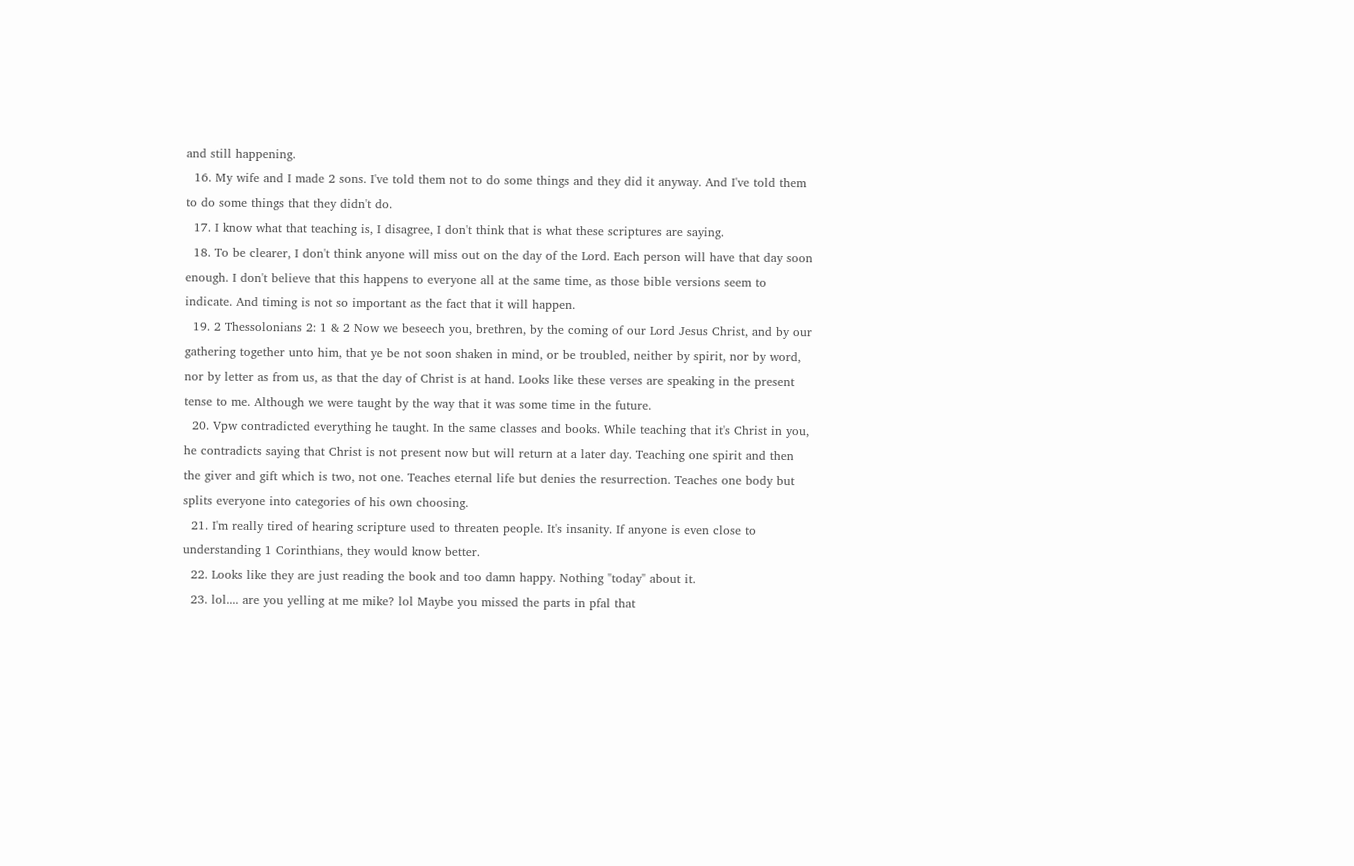and still happening.
  16. My wife and I made 2 sons. I've told them not to do some things and they did it anyway. And I've told them to do some things that they didn't do.
  17. I know what that teaching is, I disagree, I don't think that is what these scriptures are saying.
  18. To be clearer, I don't think anyone will miss out on the day of the Lord. Each person will have that day soon enough. I don't believe that this happens to everyone all at the same time, as those bible versions seem to indicate. And timing is not so important as the fact that it will happen.
  19. 2 Thessolonians 2: 1 & 2 Now we beseech you, brethren, by the coming of our Lord Jesus Christ, and by our gathering together unto him, that ye be not soon shaken in mind, or be troubled, neither by spirit, nor by word, nor by letter as from us, as that the day of Christ is at hand. Looks like these verses are speaking in the present tense to me. Although we were taught by the way that it was some time in the future.
  20. Vpw contradicted everything he taught. In the same classes and books. While teaching that it's Christ in you, he contradicts saying that Christ is not present now but will return at a later day. Teaching one spirit and then the giver and gift which is two, not one. Teaches eternal life but denies the resurrection. Teaches one body but splits everyone into categories of his own choosing.
  21. I'm really tired of hearing scripture used to threaten people. It's insanity. If anyone is even close to understanding 1 Corinthians, they would know better.
  22. Looks like they are just reading the book and too damn happy. Nothing "today" about it.
  23. lol.... are you yelling at me mike? lol Maybe you missed the parts in pfal that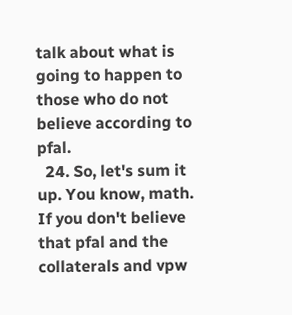talk about what is going to happen to those who do not believe according to pfal.
  24. So, let's sum it up. You know, math. If you don't believe that pfal and the collaterals and vpw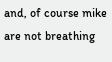and, of course mike are not breathing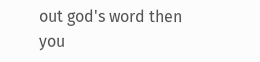out god's word then you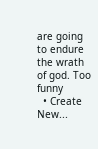are going to endure the wrath of god. Too funny
  • Create New...